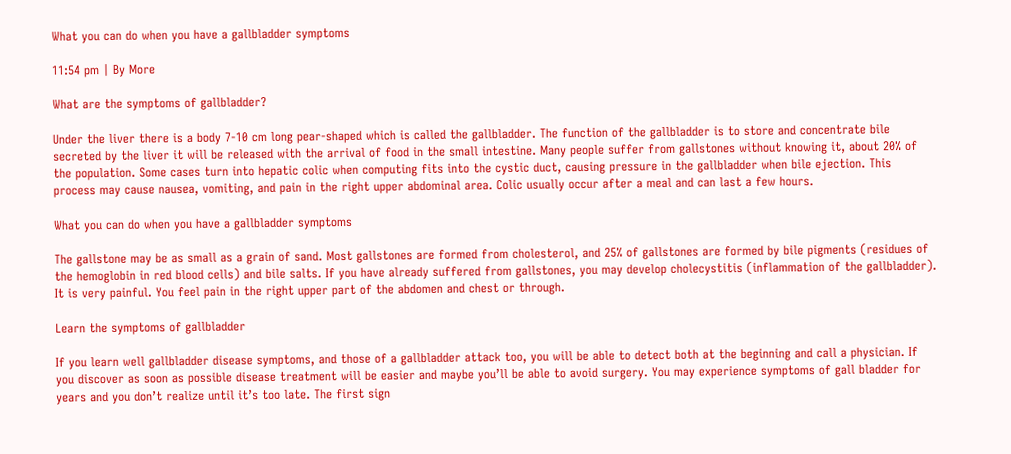What you can do when you have a gallbladder symptoms

11:54 pm | By More

What are the symptoms of gallbladder?

Under the liver there is a body 7-10 cm long pear-shaped which is called the gallbladder. The function of the gallbladder is to store and concentrate bile secreted by the liver it will be released with the arrival of food in the small intestine. Many people suffer from gallstones without knowing it, about 20% of the population. Some cases turn into hepatic colic when computing fits into the cystic duct, causing pressure in the gallbladder when bile ejection. This process may cause nausea, vomiting, and pain in the right upper abdominal area. Colic usually occur after a meal and can last a few hours.

What you can do when you have a gallbladder symptoms

The gallstone may be as small as a grain of sand. Most gallstones are formed from cholesterol, and 25% of gallstones are formed by bile pigments (residues of the hemoglobin in red blood cells) and bile salts. If you have already suffered from gallstones, you may develop cholecystitis (inflammation of the gallbladder). It is very painful. You feel pain in the right upper part of the abdomen and chest or through.

Learn the symptoms of gallbladder

If you learn well gallbladder disease symptoms, and those of a gallbladder attack too, you will be able to detect both at the beginning and call a physician. If you discover as soon as possible disease treatment will be easier and maybe you’ll be able to avoid surgery. You may experience symptoms of gall bladder for years and you don’t realize until it’s too late. The first sign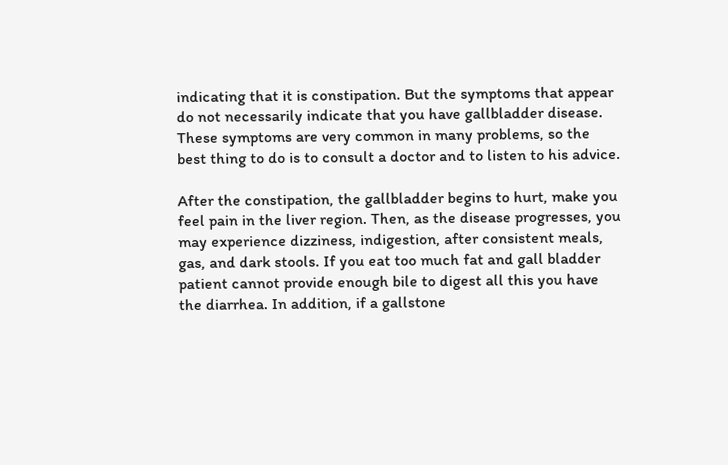indicating that it is constipation. But the symptoms that appear do not necessarily indicate that you have gallbladder disease. These symptoms are very common in many problems, so the best thing to do is to consult a doctor and to listen to his advice.

After the constipation, the gallbladder begins to hurt, make you feel pain in the liver region. Then, as the disease progresses, you may experience dizziness, indigestion, after consistent meals, gas, and dark stools. If you eat too much fat and gall bladder patient cannot provide enough bile to digest all this you have the diarrhea. In addition, if a gallstone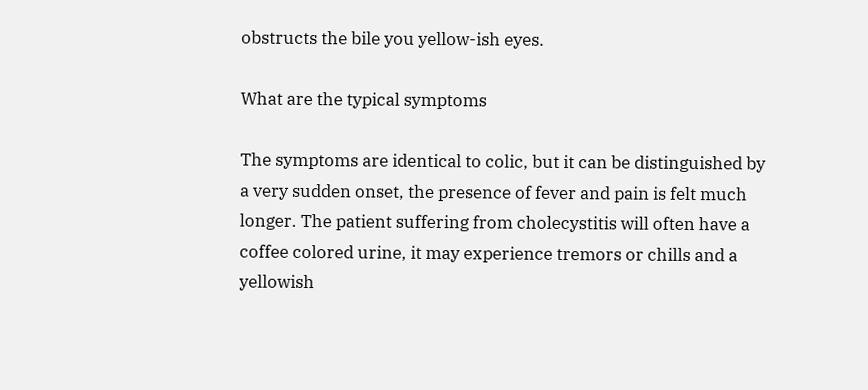obstructs the bile you yellow-ish eyes.

What are the typical symptoms

The symptoms are identical to colic, but it can be distinguished by a very sudden onset, the presence of fever and pain is felt much longer. The patient suffering from cholecystitis will often have a coffee colored urine, it may experience tremors or chills and a yellowish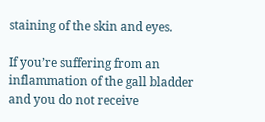staining of the skin and eyes.

If you’re suffering from an inflammation of the gall bladder and you do not receive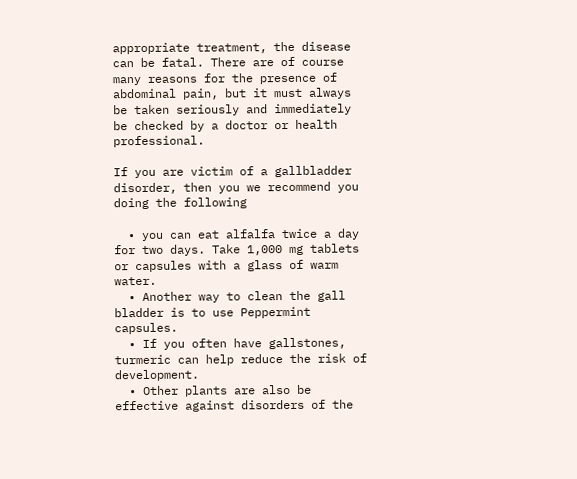appropriate treatment, the disease can be fatal. There are of course many reasons for the presence of abdominal pain, but it must always be taken seriously and immediately be checked by a doctor or health professional.

If you are victim of a gallbladder disorder, then you we recommend you doing the following

  • you can eat alfalfa twice a day for two days. Take 1,000 mg tablets or capsules with a glass of warm water.
  • Another way to clean the gall bladder is to use Peppermint capsules.
  • If you often have gallstones, turmeric can help reduce the risk of development.
  • Other plants are also be effective against disorders of the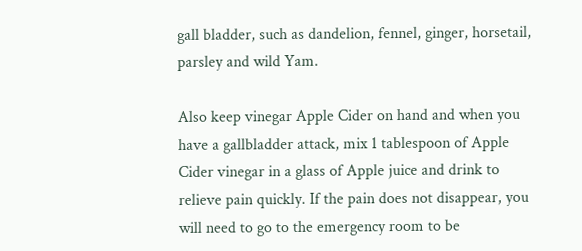gall bladder, such as dandelion, fennel, ginger, horsetail, parsley and wild Yam.

Also keep vinegar Apple Cider on hand and when you have a gallbladder attack, mix 1 tablespoon of Apple Cider vinegar in a glass of Apple juice and drink to relieve pain quickly. If the pain does not disappear, you will need to go to the emergency room to be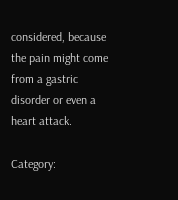considered, because the pain might come from a gastric disorder or even a heart attack.

Category: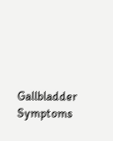Gallbladder Symptoms